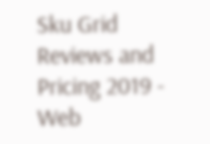Sku Grid Reviews and Pricing 2019 - Web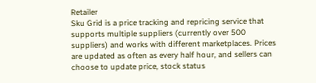Retailer
Sku Grid is a price tracking and repricing service that supports multiple suppliers (currently over 500 suppliers) and works with different marketplaces. Prices are updated as often as every half hour, and sellers can choose to update price, stock status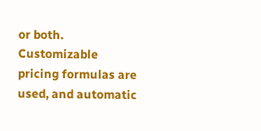or both. Customizable pricing formulas are used, and automatic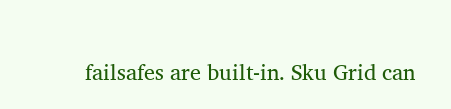failsafes are built-in. Sku Grid can